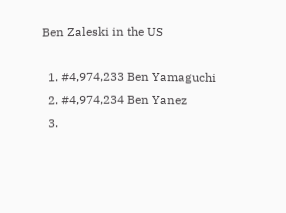Ben Zaleski in the US

  1. #4,974,233 Ben Yamaguchi
  2. #4,974,234 Ben Yanez
  3.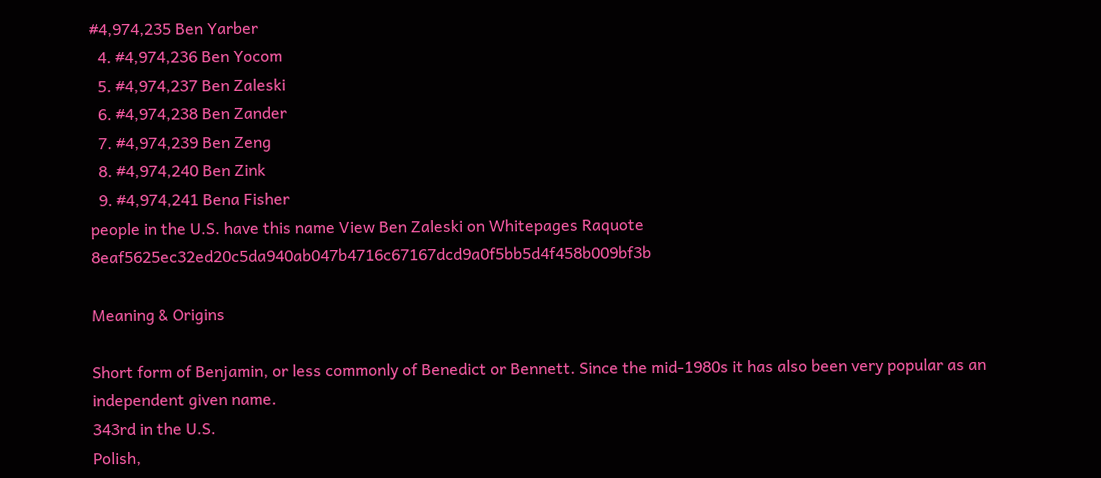#4,974,235 Ben Yarber
  4. #4,974,236 Ben Yocom
  5. #4,974,237 Ben Zaleski
  6. #4,974,238 Ben Zander
  7. #4,974,239 Ben Zeng
  8. #4,974,240 Ben Zink
  9. #4,974,241 Bena Fisher
people in the U.S. have this name View Ben Zaleski on Whitepages Raquote 8eaf5625ec32ed20c5da940ab047b4716c67167dcd9a0f5bb5d4f458b009bf3b

Meaning & Origins

Short form of Benjamin, or less commonly of Benedict or Bennett. Since the mid-1980s it has also been very popular as an independent given name.
343rd in the U.S.
Polish,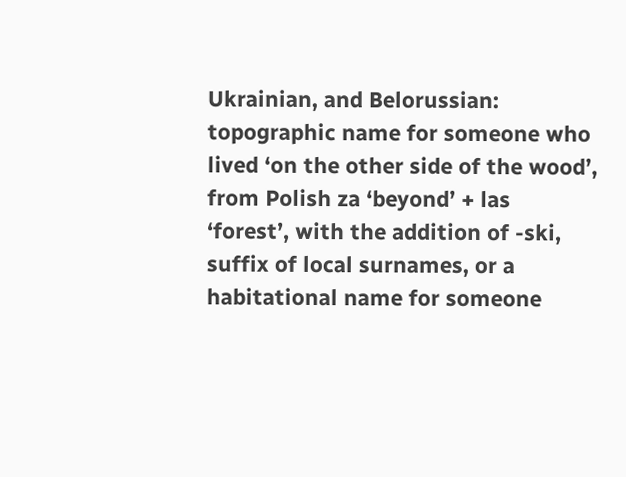Ukrainian, and Belorussian: topographic name for someone who lived ‘on the other side of the wood’, from Polish za ‘beyond’ + las ‘forest’, with the addition of -ski, suffix of local surnames, or a habitational name for someone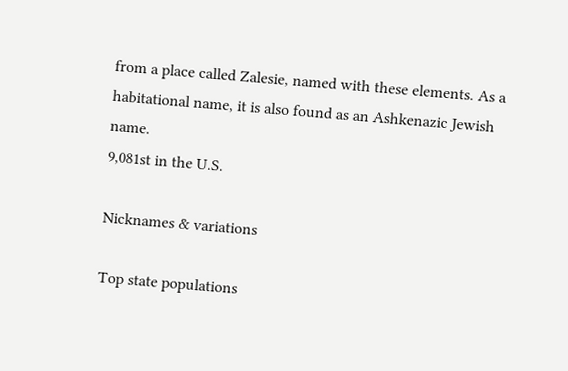from a place called Zalesie, named with these elements. As a habitational name, it is also found as an Ashkenazic Jewish name.
9,081st in the U.S.

Nicknames & variations

Top state populations